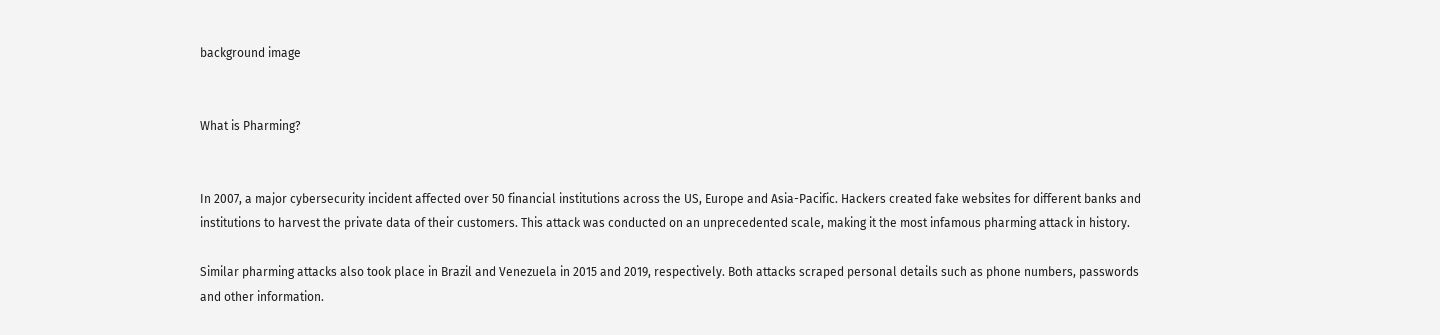background image


What is Pharming?


In 2007, a major cybersecurity incident affected over 50 financial institutions across the US, Europe and Asia-Pacific. Hackers created fake websites for different banks and institutions to harvest the private data of their customers. This attack was conducted on an unprecedented scale, making it the most infamous pharming attack in history.

Similar pharming attacks also took place in Brazil and Venezuela in 2015 and 2019, respectively. Both attacks scraped personal details such as phone numbers, passwords and other information.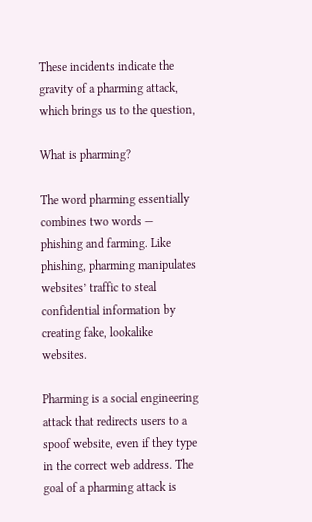These incidents indicate the gravity of a pharming attack, which brings us to the question,

What is pharming?

The word pharming essentially combines two words — phishing and farming. Like phishing, pharming manipulates websites’ traffic to steal confidential information by creating fake, lookalike websites.

Pharming is a social engineering attack that redirects users to a spoof website, even if they type in the correct web address. The goal of a pharming attack is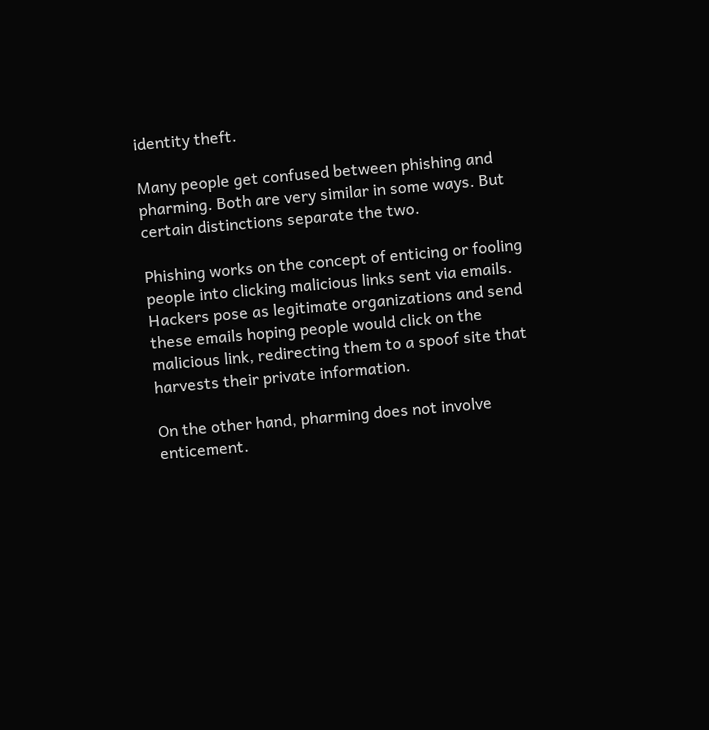identity theft.

Many people get confused between phishing and pharming. Both are very similar in some ways. But certain distinctions separate the two.

Phishing works on the concept of enticing or fooling people into clicking malicious links sent via emails. Hackers pose as legitimate organizations and send these emails hoping people would click on the malicious link, redirecting them to a spoof site that harvests their private information.

On the other hand, pharming does not involve enticement.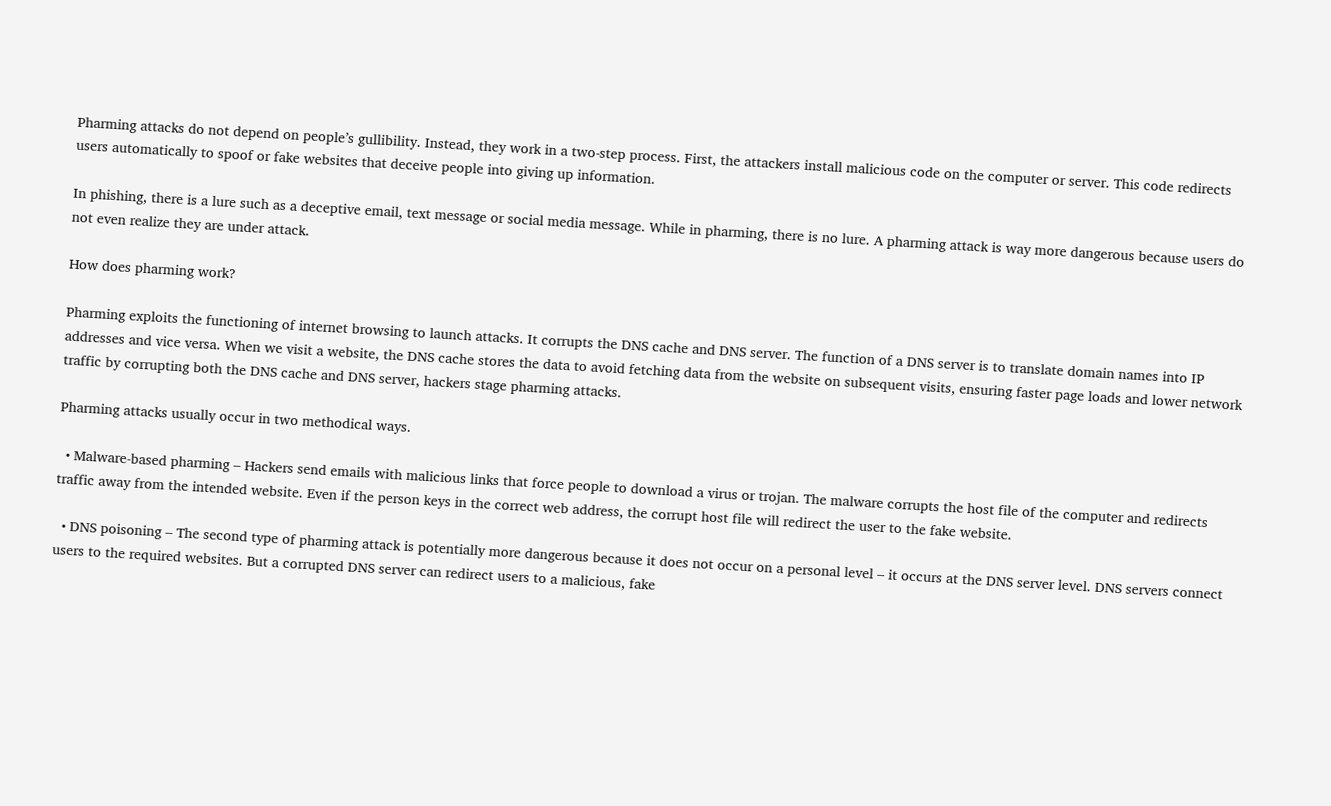Pharming attacks do not depend on people’s gullibility. Instead, they work in a two-step process. First, the attackers install malicious code on the computer or server. This code redirects users automatically to spoof or fake websites that deceive people into giving up information.

In phishing, there is a lure such as a deceptive email, text message or social media message. While in pharming, there is no lure. A pharming attack is way more dangerous because users do not even realize they are under attack.

How does pharming work?

Pharming exploits the functioning of internet browsing to launch attacks. It corrupts the DNS cache and DNS server. The function of a DNS server is to translate domain names into IP addresses and vice versa. When we visit a website, the DNS cache stores the data to avoid fetching data from the website on subsequent visits, ensuring faster page loads and lower network traffic by corrupting both the DNS cache and DNS server, hackers stage pharming attacks.

Pharming attacks usually occur in two methodical ways.

  • Malware-based pharming – Hackers send emails with malicious links that force people to download a virus or trojan. The malware corrupts the host file of the computer and redirects traffic away from the intended website. Even if the person keys in the correct web address, the corrupt host file will redirect the user to the fake website.

  • DNS poisoning – The second type of pharming attack is potentially more dangerous because it does not occur on a personal level – it occurs at the DNS server level. DNS servers connect users to the required websites. But a corrupted DNS server can redirect users to a malicious, fake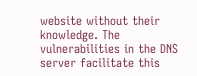website without their knowledge. The vulnerabilities in the DNS server facilitate this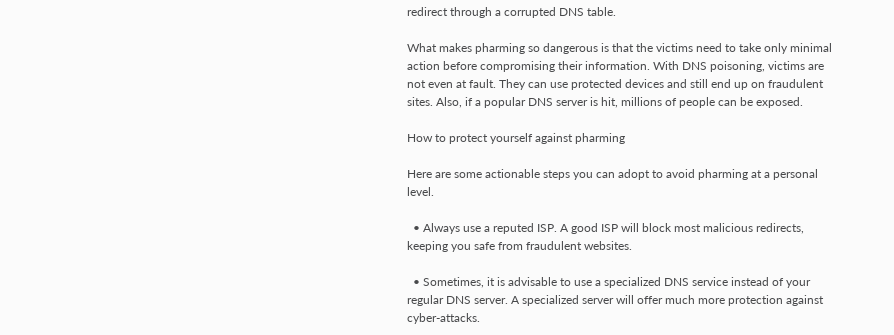redirect through a corrupted DNS table.

What makes pharming so dangerous is that the victims need to take only minimal action before compromising their information. With DNS poisoning, victims are not even at fault. They can use protected devices and still end up on fraudulent sites. Also, if a popular DNS server is hit, millions of people can be exposed.

How to protect yourself against pharming

Here are some actionable steps you can adopt to avoid pharming at a personal level.

  • Always use a reputed ISP. A good ISP will block most malicious redirects, keeping you safe from fraudulent websites.

  • Sometimes, it is advisable to use a specialized DNS service instead of your regular DNS server. A specialized server will offer much more protection against cyber-attacks.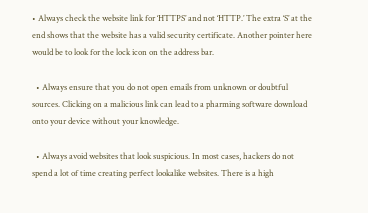• Always check the website link for ‘HTTPS’ and not ‘HTTP.’ The extra ‘S’ at the end shows that the website has a valid security certificate. Another pointer here would be to look for the lock icon on the address bar.

  • Always ensure that you do not open emails from unknown or doubtful sources. Clicking on a malicious link can lead to a pharming software download onto your device without your knowledge.

  • Always avoid websites that look suspicious. In most cases, hackers do not spend a lot of time creating perfect lookalike websites. There is a high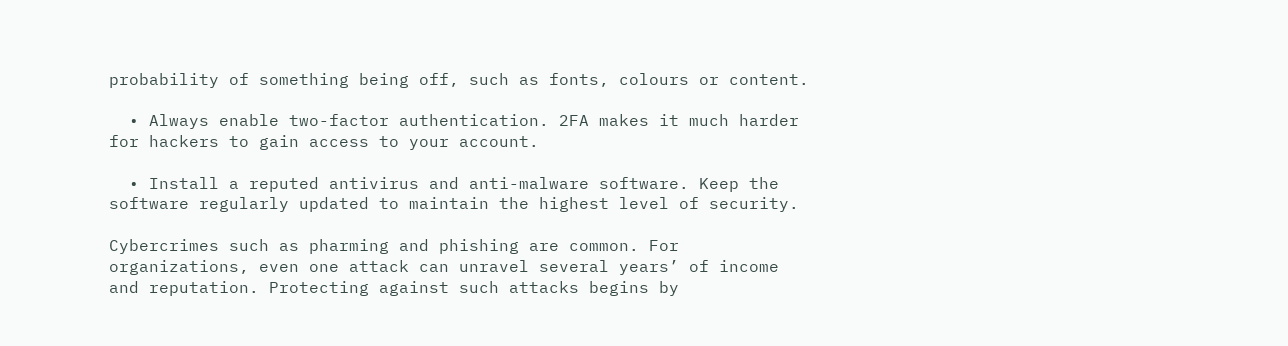probability of something being off, such as fonts, colours or content.

  • Always enable two-factor authentication. 2FA makes it much harder for hackers to gain access to your account.

  • Install a reputed antivirus and anti-malware software. Keep the software regularly updated to maintain the highest level of security.

Cybercrimes such as pharming and phishing are common. For organizations, even one attack can unravel several years’ of income and reputation. Protecting against such attacks begins by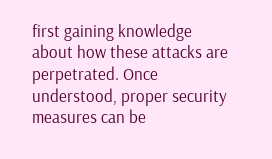first gaining knowledge about how these attacks are perpetrated. Once understood, proper security measures can be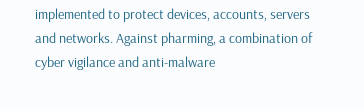implemented to protect devices, accounts, servers and networks. Against pharming, a combination of cyber vigilance and anti-malware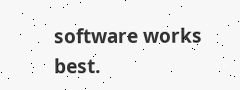software works best.